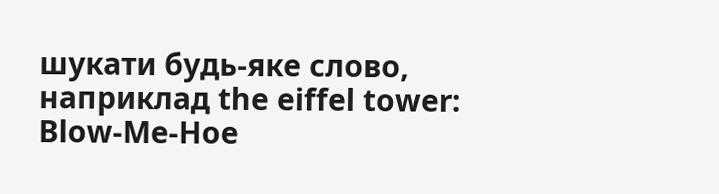шукати будь-яке слово, наприклад the eiffel tower:
Blow-Me-Hoe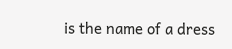is the name of a dress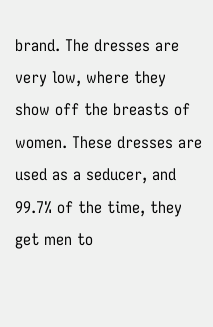brand. The dresses are very low, where they show off the breasts of women. These dresses are used as a seducer, and 99.7% of the time, they get men to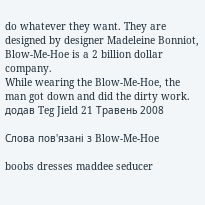do whatever they want. They are designed by designer Madeleine Bonniot, Blow-Me-Hoe is a 2 billion dollar company.
While wearing the Blow-Me-Hoe, the man got down and did the dirty work.
додав Teg Jield 21 Травень 2008

Слова пов'язані з Blow-Me-Hoe

boobs dresses maddee seducer